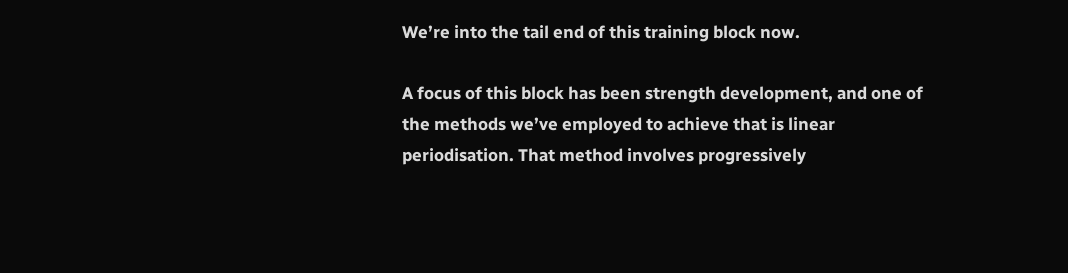We’re into the tail end of this training block now.

A focus of this block has been strength development, and one of the methods we’ve employed to achieve that is linear periodisation. That method involves progressively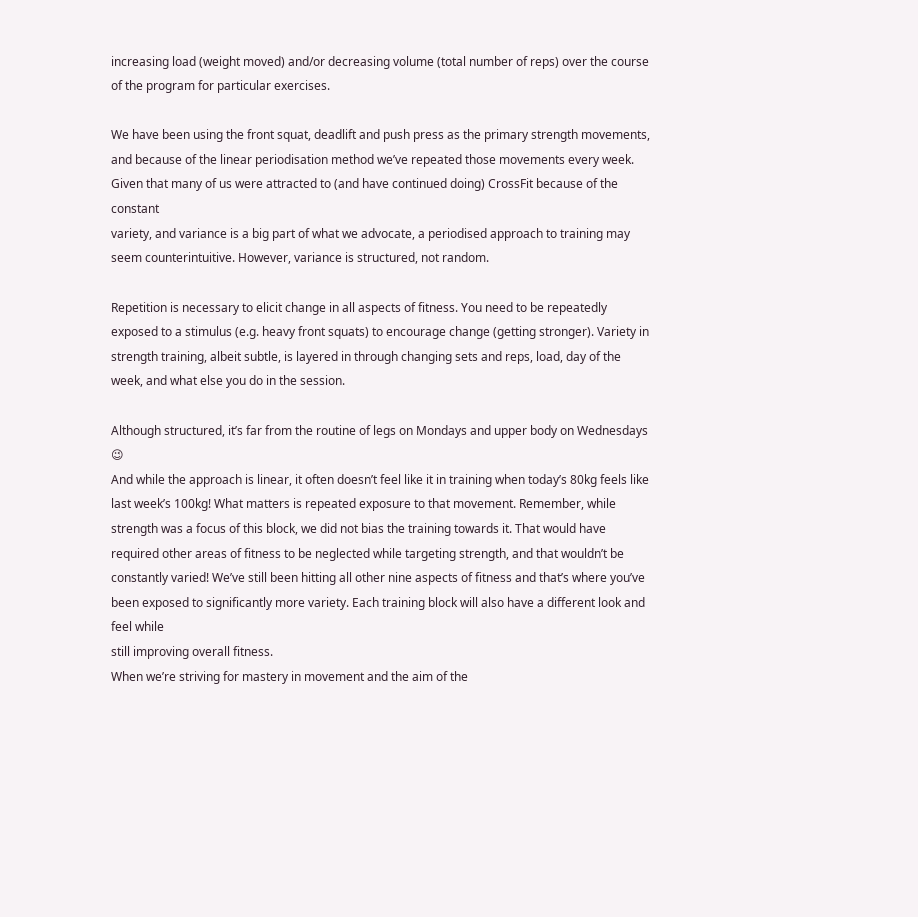increasing load (weight moved) and/or decreasing volume (total number of reps) over the course of the program for particular exercises.

We have been using the front squat, deadlift and push press as the primary strength movements, and because of the linear periodisation method we’ve repeated those movements every week. Given that many of us were attracted to (and have continued doing) CrossFit because of the constant
variety, and variance is a big part of what we advocate, a periodised approach to training may seem counterintuitive. However, variance is structured, not random.

Repetition is necessary to elicit change in all aspects of fitness. You need to be repeatedly exposed to a stimulus (e.g. heavy front squats) to encourage change (getting stronger). Variety in strength training, albeit subtle, is layered in through changing sets and reps, load, day of the week, and what else you do in the session.

Although structured, it’s far from the routine of legs on Mondays and upper body on Wednesdays 😉
And while the approach is linear, it often doesn’t feel like it in training when today’s 80kg feels like last week’s 100kg! What matters is repeated exposure to that movement. Remember, while strength was a focus of this block, we did not bias the training towards it. That would have required other areas of fitness to be neglected while targeting strength, and that wouldn’t be constantly varied! We’ve still been hitting all other nine aspects of fitness and that’s where you’ve been exposed to significantly more variety. Each training block will also have a different look and feel while
still improving overall fitness.
When we’re striving for mastery in movement and the aim of the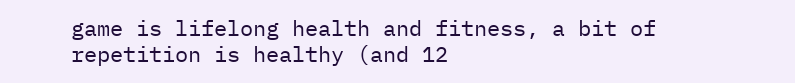game is lifelong health and fitness, a bit of repetition is healthy (and 12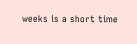weeks is a short time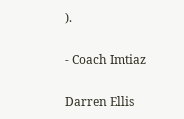).

- Coach Imtiaz

Darren Ellis